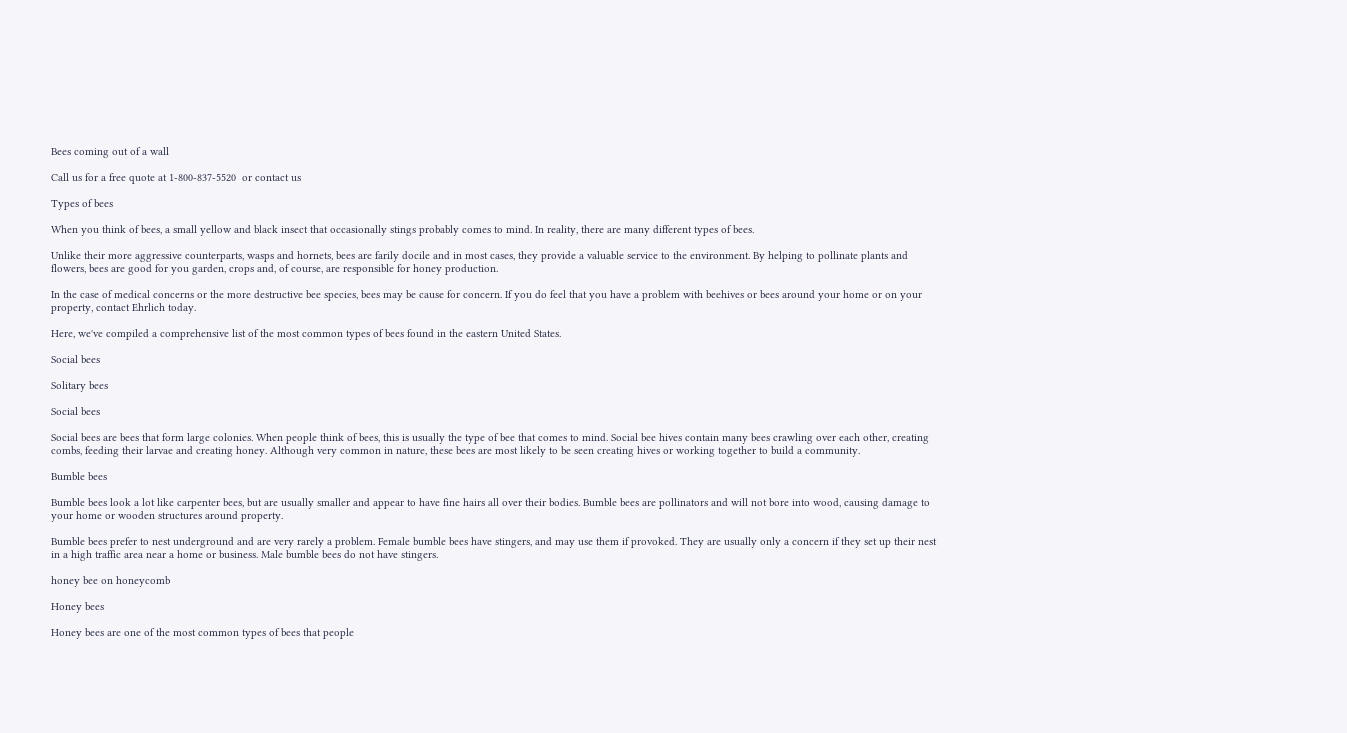Bees coming out of a wall

Call us for a free quote at 1-800-837-5520  or contact us

Types of bees

When you think of bees, a small yellow and black insect that occasionally stings probably comes to mind. In reality, there are many different types of bees.

Unlike their more aggressive counterparts, wasps and hornets, bees are farily docile and in most cases, they provide a valuable service to the environment. By helping to pollinate plants and flowers, bees are good for you garden, crops and, of course, are responsible for honey production.

In the case of medical concerns or the more destructive bee species, bees may be cause for concern. If you do feel that you have a problem with beehives or bees around your home or on your property, contact Ehrlich today.

Here, we've compiled a comprehensive list of the most common types of bees found in the eastern United States.

Social bees

Solitary bees

Social bees

Social bees are bees that form large colonies. When people think of bees, this is usually the type of bee that comes to mind. Social bee hives contain many bees crawling over each other, creating combs, feeding their larvae and creating honey. Although very common in nature, these bees are most likely to be seen creating hives or working together to build a community.

Bumble bees

Bumble bees look a lot like carpenter bees, but are usually smaller and appear to have fine hairs all over their bodies. Bumble bees are pollinators and will not bore into wood, causing damage to your home or wooden structures around property.

Bumble bees prefer to nest underground and are very rarely a problem. Female bumble bees have stingers, and may use them if provoked. They are usually only a concern if they set up their nest in a high traffic area near a home or business. Male bumble bees do not have stingers.

honey bee on honeycomb

Honey bees

Honey bees are one of the most common types of bees that people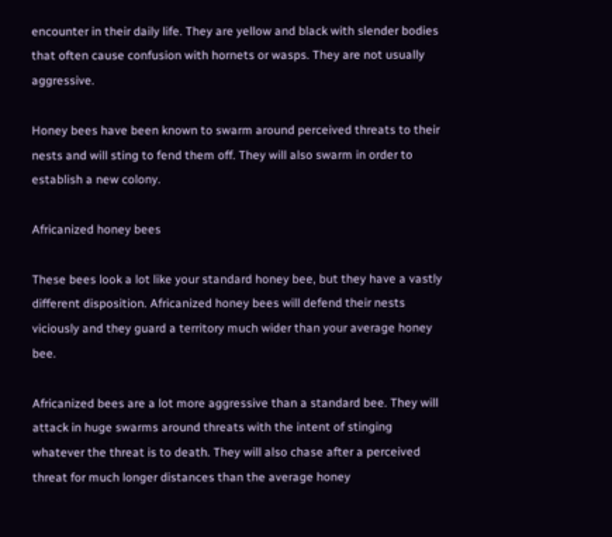encounter in their daily life. They are yellow and black with slender bodies that often cause confusion with hornets or wasps. They are not usually aggressive.

Honey bees have been known to swarm around perceived threats to their nests and will sting to fend them off. They will also swarm in order to establish a new colony.

Africanized honey bees

These bees look a lot like your standard honey bee, but they have a vastly different disposition. Africanized honey bees will defend their nests viciously and they guard a territory much wider than your average honey bee.

Africanized bees are a lot more aggressive than a standard bee. They will attack in huge swarms around threats with the intent of stinging whatever the threat is to death. They will also chase after a perceived threat for much longer distances than the average honey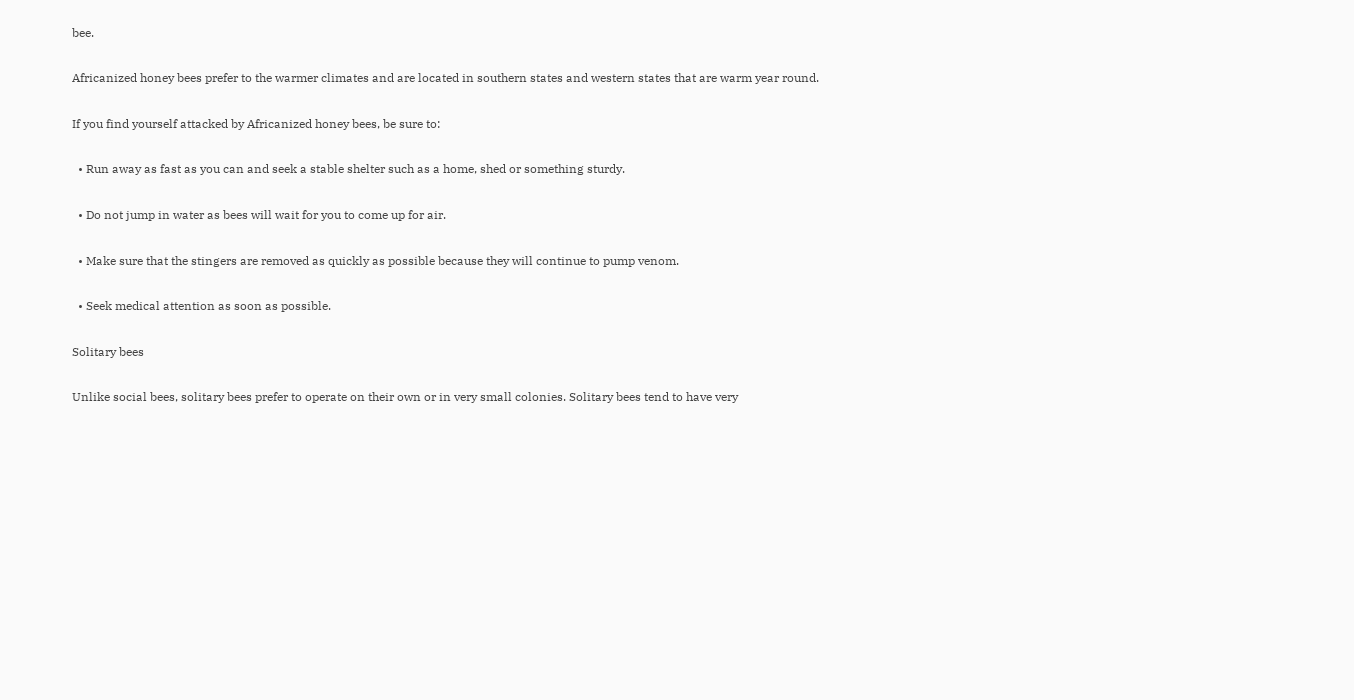bee.

Africanized honey bees prefer to the warmer climates and are located in southern states and western states that are warm year round.

If you find yourself attacked by Africanized honey bees, be sure to:

  • Run away as fast as you can and seek a stable shelter such as a home, shed or something sturdy.

  • Do not jump in water as bees will wait for you to come up for air.

  • Make sure that the stingers are removed as quickly as possible because they will continue to pump venom.

  • Seek medical attention as soon as possible.

Solitary bees

Unlike social bees, solitary bees prefer to operate on their own or in very small colonies. Solitary bees tend to have very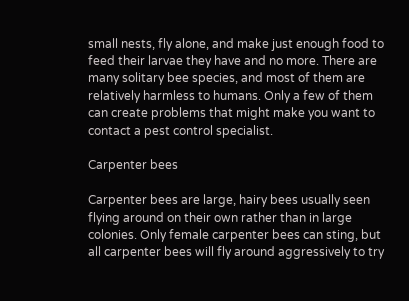small nests, fly alone, and make just enough food to feed their larvae they have and no more. There are many solitary bee species, and most of them are relatively harmless to humans. Only a few of them can create problems that might make you want to contact a pest control specialist.

Carpenter bees

Carpenter bees are large, hairy bees usually seen flying around on their own rather than in large colonies. Only female carpenter bees can sting, but all carpenter bees will fly around aggressively to try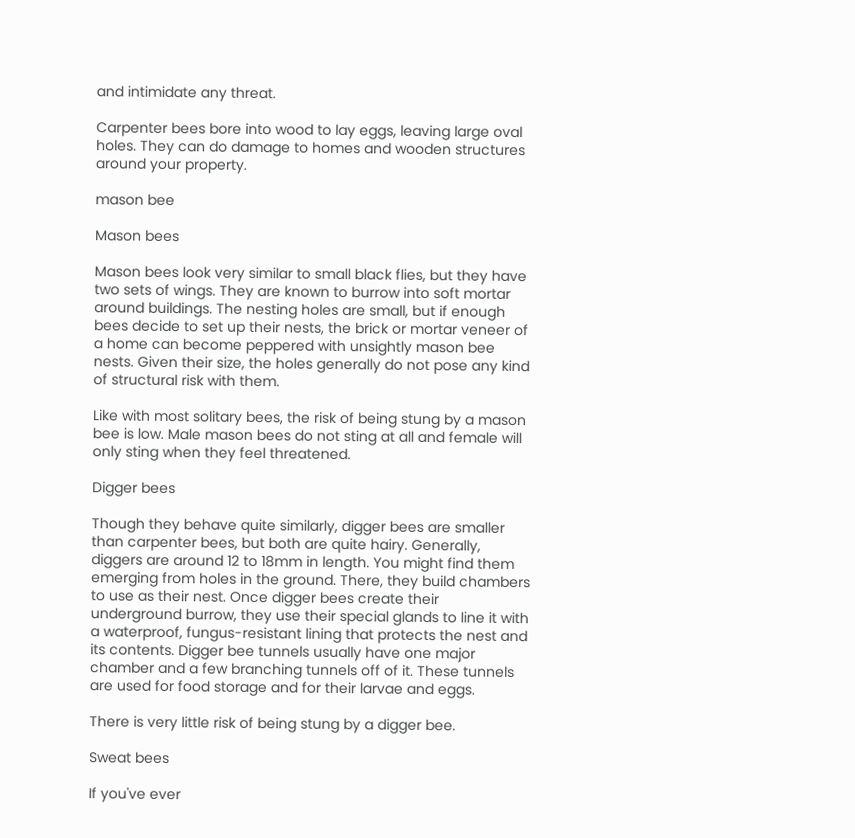and intimidate any threat.

Carpenter bees bore into wood to lay eggs, leaving large oval holes. They can do damage to homes and wooden structures around your property.

mason bee

Mason bees

Mason bees look very similar to small black flies, but they have two sets of wings. They are known to burrow into soft mortar around buildings. The nesting holes are small, but if enough bees decide to set up their nests, the brick or mortar veneer of a home can become peppered with unsightly mason bee nests. Given their size, the holes generally do not pose any kind of structural risk with them.

Like with most solitary bees, the risk of being stung by a mason bee is low. Male mason bees do not sting at all and female will only sting when they feel threatened.

Digger bees

Though they behave quite similarly, digger bees are smaller than carpenter bees, but both are quite hairy. Generally, diggers are around 12 to 18mm in length. You might find them emerging from holes in the ground. There, they build chambers to use as their nest. Once digger bees create their underground burrow, they use their special glands to line it with a waterproof, fungus-resistant lining that protects the nest and its contents. Digger bee tunnels usually have one major chamber and a few branching tunnels off of it. These tunnels are used for food storage and for their larvae and eggs.

There is very little risk of being stung by a digger bee.

Sweat bees

If you've ever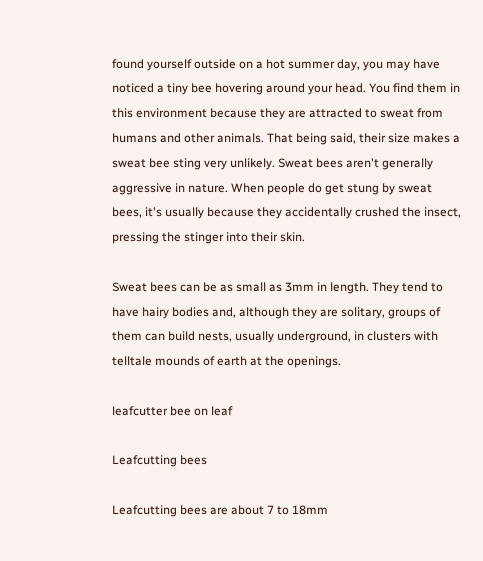found yourself outside on a hot summer day, you may have noticed a tiny bee hovering around your head. You find them in this environment because they are attracted to sweat from humans and other animals. That being said, their size makes a sweat bee sting very unlikely. Sweat bees aren't generally aggressive in nature. When people do get stung by sweat bees, it's usually because they accidentally crushed the insect, pressing the stinger into their skin.

Sweat bees can be as small as 3mm in length. They tend to have hairy bodies and, although they are solitary, groups of them can build nests, usually underground, in clusters with telltale mounds of earth at the openings.

leafcutter bee on leaf

Leafcutting bees

Leafcutting bees are about 7 to 18mm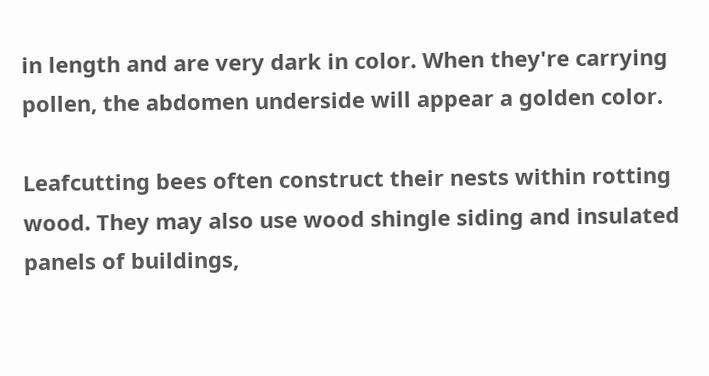in length and are very dark in color. When they're carrying pollen, the abdomen underside will appear a golden color.

Leafcutting bees often construct their nests within rotting wood. They may also use wood shingle siding and insulated panels of buildings,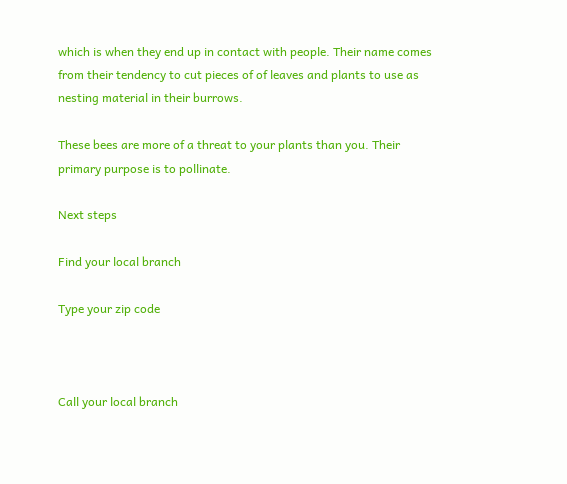which is when they end up in contact with people. Their name comes from their tendency to cut pieces of of leaves and plants to use as nesting material in their burrows.

These bees are more of a threat to your plants than you. Their primary purpose is to pollinate.

Next steps

Find your local branch

Type your zip code



Call your local branch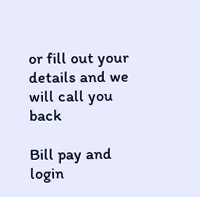or fill out your details and we will call you back

Bill pay and login